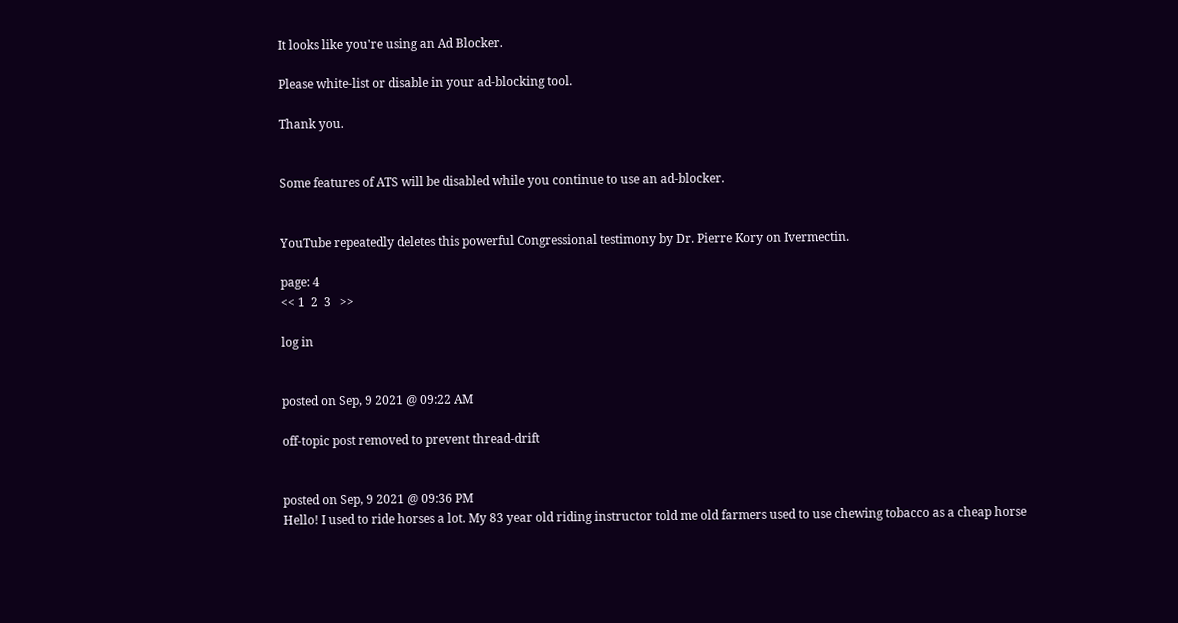It looks like you're using an Ad Blocker.

Please white-list or disable in your ad-blocking tool.

Thank you.


Some features of ATS will be disabled while you continue to use an ad-blocker.


YouTube repeatedly deletes this powerful Congressional testimony by Dr. Pierre Kory on Ivermectin.

page: 4
<< 1  2  3   >>

log in


posted on Sep, 9 2021 @ 09:22 AM

off-topic post removed to prevent thread-drift


posted on Sep, 9 2021 @ 09:36 PM
Hello! I used to ride horses a lot. My 83 year old riding instructor told me old farmers used to use chewing tobacco as a cheap horse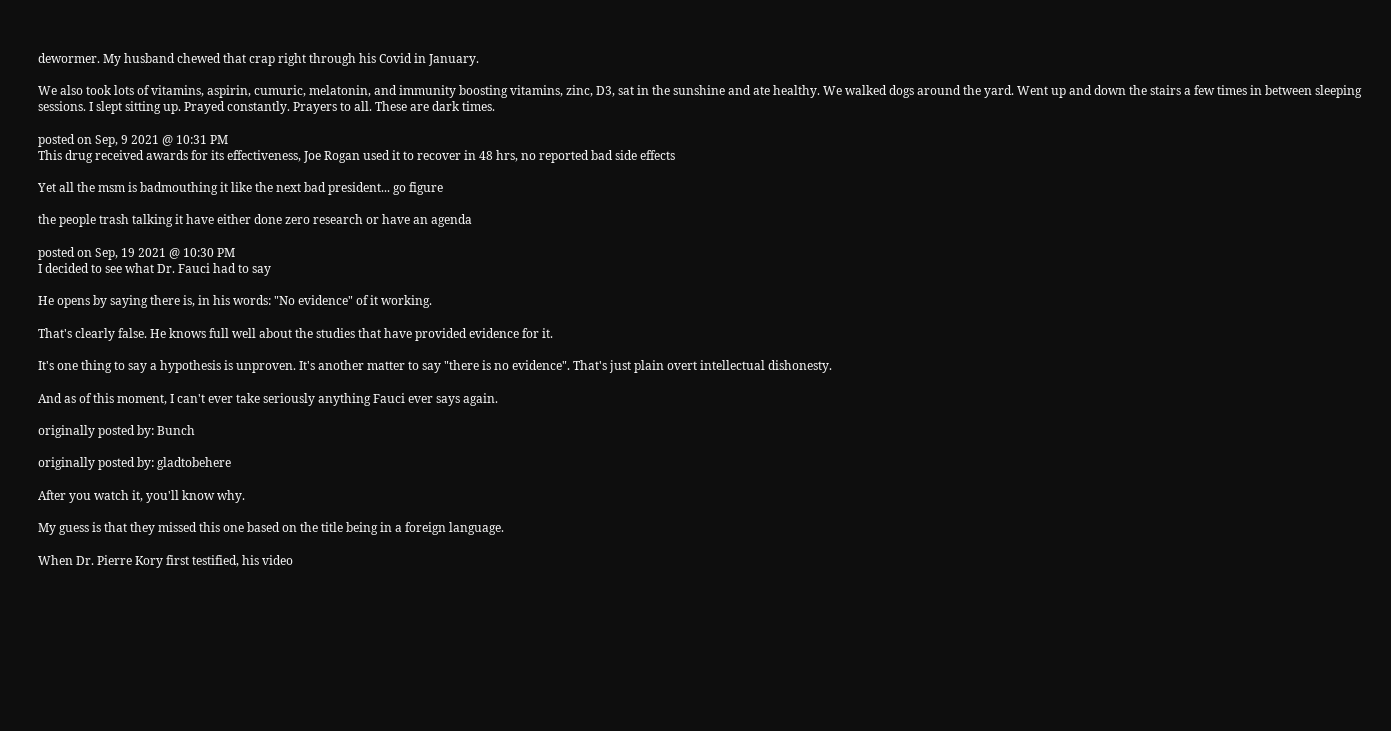dewormer. My husband chewed that crap right through his Covid in January.

We also took lots of vitamins, aspirin, cumuric, melatonin, and immunity boosting vitamins, zinc, D3, sat in the sunshine and ate healthy. We walked dogs around the yard. Went up and down the stairs a few times in between sleeping sessions. I slept sitting up. Prayed constantly. Prayers to all. These are dark times.

posted on Sep, 9 2021 @ 10:31 PM
This drug received awards for its effectiveness, Joe Rogan used it to recover in 48 hrs, no reported bad side effects

Yet all the msm is badmouthing it like the next bad president... go figure

the people trash talking it have either done zero research or have an agenda

posted on Sep, 19 2021 @ 10:30 PM
I decided to see what Dr. Fauci had to say

He opens by saying there is, in his words: "No evidence" of it working.

That's clearly false. He knows full well about the studies that have provided evidence for it.

It's one thing to say a hypothesis is unproven. It's another matter to say "there is no evidence". That's just plain overt intellectual dishonesty.

And as of this moment, I can't ever take seriously anything Fauci ever says again.

originally posted by: Bunch

originally posted by: gladtobehere

After you watch it, you'll know why.

My guess is that they missed this one based on the title being in a foreign language.

When Dr. Pierre Kory first testified, his video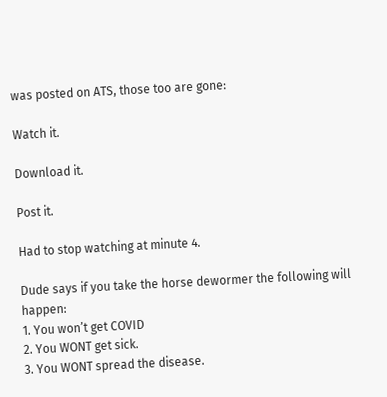was posted on ATS, those too are gone:

Watch it.

Download it.

Post it.

Had to stop watching at minute 4.

Dude says if you take the horse dewormer the following will happen:
1. You won’t get COVID
2. You WONT get sick.
3. You WONT spread the disease.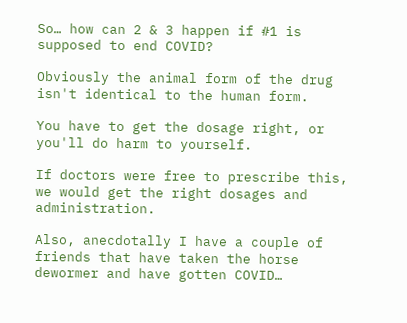So… how can 2 & 3 happen if #1 is supposed to end COVID?

Obviously the animal form of the drug isn't identical to the human form.

You have to get the dosage right, or you'll do harm to yourself.

If doctors were free to prescribe this, we would get the right dosages and administration.

Also, anecdotally I have a couple of friends that have taken the horse dewormer and have gotten COVID…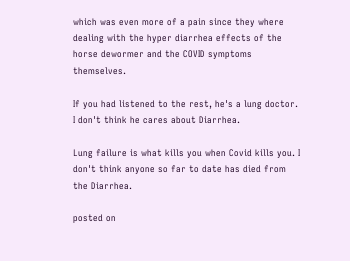which was even more of a pain since they where dealing with the hyper diarrhea effects of the horse dewormer and the COVID symptoms themselves.

If you had listened to the rest, he's a lung doctor. I don't think he cares about Diarrhea.

Lung failure is what kills you when Covid kills you. I don't think anyone so far to date has died from the Diarrhea.

posted on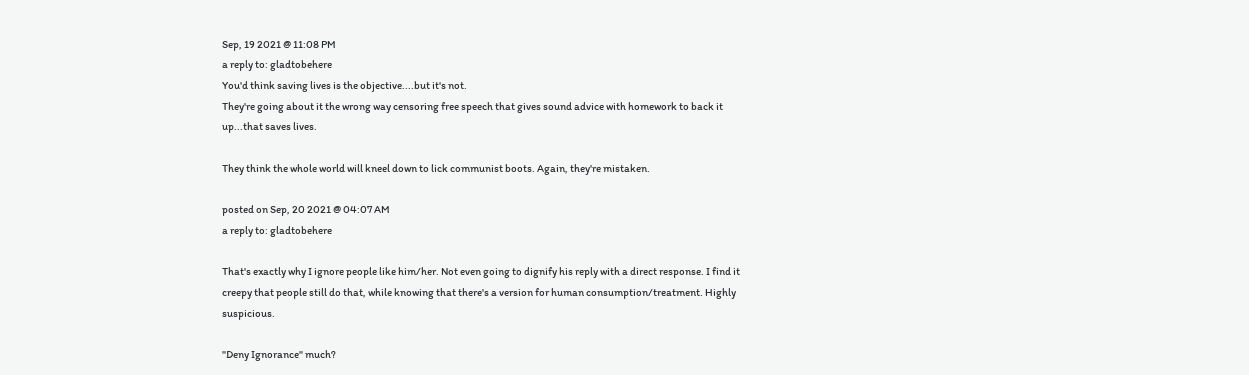Sep, 19 2021 @ 11:08 PM
a reply to: gladtobehere
You'd think saving lives is the objective....but it's not.
They're going about it the wrong way censoring free speech that gives sound advice with homework to back it up...that saves lives.

They think the whole world will kneel down to lick communist boots. Again, they're mistaken.

posted on Sep, 20 2021 @ 04:07 AM
a reply to: gladtobehere

That's exactly why I ignore people like him/her. Not even going to dignify his reply with a direct response. I find it creepy that people still do that, while knowing that there's a version for human consumption/treatment. Highly suspicious.

"Deny Ignorance" much?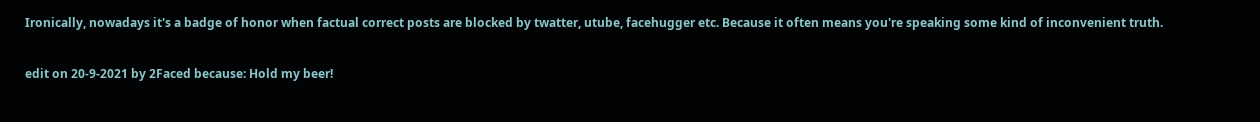Ironically, nowadays it's a badge of honor when factual correct posts are blocked by twatter, utube, facehugger etc. Because it often means you're speaking some kind of inconvenient truth.

edit on 20-9-2021 by 2Faced because: Hold my beer!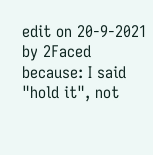edit on 20-9-2021 by 2Faced because: I said "hold it", not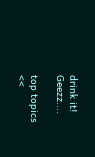drink it! Geezz....

top topics
<<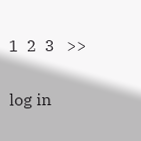1  2  3   >>

log in